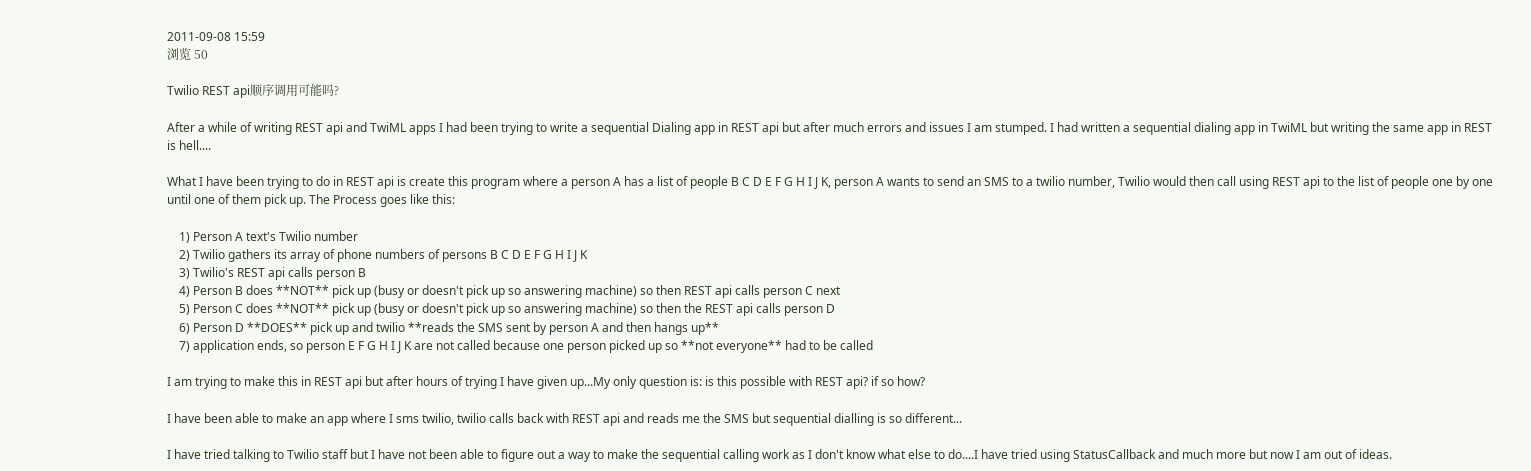2011-09-08 15:59
浏览 50

Twilio REST api顺序调用可能吗?

After a while of writing REST api and TwiML apps I had been trying to write a sequential Dialing app in REST api but after much errors and issues I am stumped. I had written a sequential dialing app in TwiML but writing the same app in REST is hell....

What I have been trying to do in REST api is create this program where a person A has a list of people B C D E F G H I J K, person A wants to send an SMS to a twilio number, Twilio would then call using REST api to the list of people one by one until one of them pick up. The Process goes like this:

    1) Person A text's Twilio number
    2) Twilio gathers its array of phone numbers of persons B C D E F G H I J K
    3) Twilio's REST api calls person B
    4) Person B does **NOT** pick up (busy or doesn't pick up so answering machine) so then REST api calls person C next
    5) Person C does **NOT** pick up (busy or doesn't pick up so answering machine) so then the REST api calls person D
    6) Person D **DOES** pick up and twilio **reads the SMS sent by person A and then hangs up**
    7) application ends, so person E F G H I J K are not called because one person picked up so **not everyone** had to be called

I am trying to make this in REST api but after hours of trying I have given up...My only question is: is this possible with REST api? if so how?

I have been able to make an app where I sms twilio, twilio calls back with REST api and reads me the SMS but sequential dialling is so different...

I have tried talking to Twilio staff but I have not been able to figure out a way to make the sequential calling work as I don't know what else to do....I have tried using StatusCallback and much more but now I am out of ideas.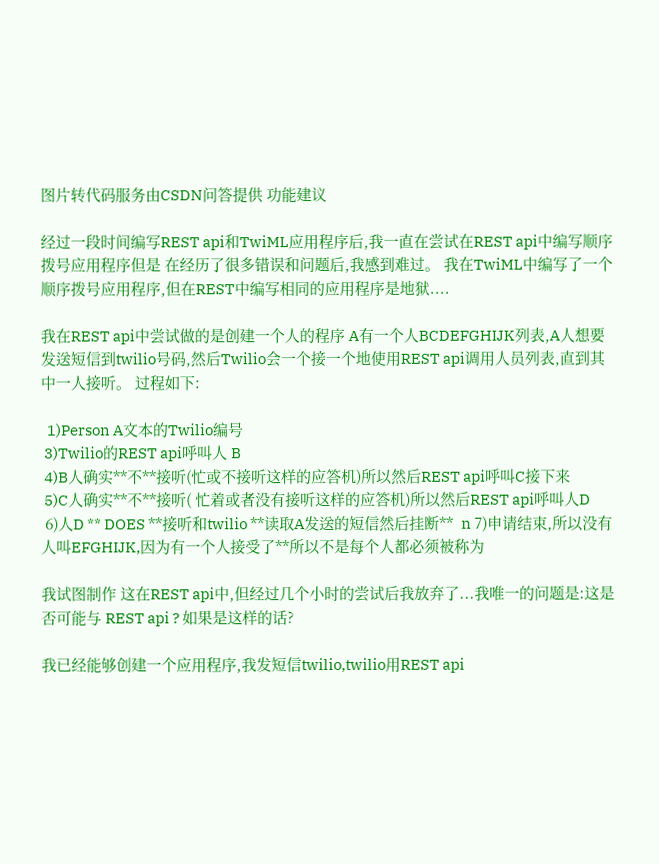图片转代码服务由CSDN问答提供 功能建议

经过一段时间编写REST api和TwiML应用程序后,我一直在尝试在REST api中编写顺序拨号应用程序但是 在经历了很多错误和问题后,我感到难过。 我在TwiML中编写了一个顺序拨号应用程序,但在REST中编写相同的应用程序是地狱....

我在REST api中尝试做的是创建一个人的程序 A有一个人BCDEFGHIJK列表,A人想要发送短信到twilio号码,然后Twilio会一个接一个地使用REST api调用人员列表,直到其中一人接听。 过程如下:

  1)Person A文本的Twilio编号
 3)Twilio的REST api呼叫人 B
 4)B人确实**不**接听(忙或不接听这样的应答机)所以然后REST api呼叫C接下来
 5)C人确实**不**接听( 忙着或者没有接听这样的应答机)所以然后REST api呼叫人D
 6)人D ** DOES **接听和twilio **读取A发送的短信然后挂断**  n 7)申请结束,所以没有人叫EFGHIJK,因为有一个人接受了**所以不是每个人都必须被称为

我试图制作 这在REST api中,但经过几个小时的尝试后我放弃了...我唯一的问题是:这是否可能与 REST api ? 如果是这样的话?

我已经能够创建一个应用程序,我发短信twilio,twilio用REST api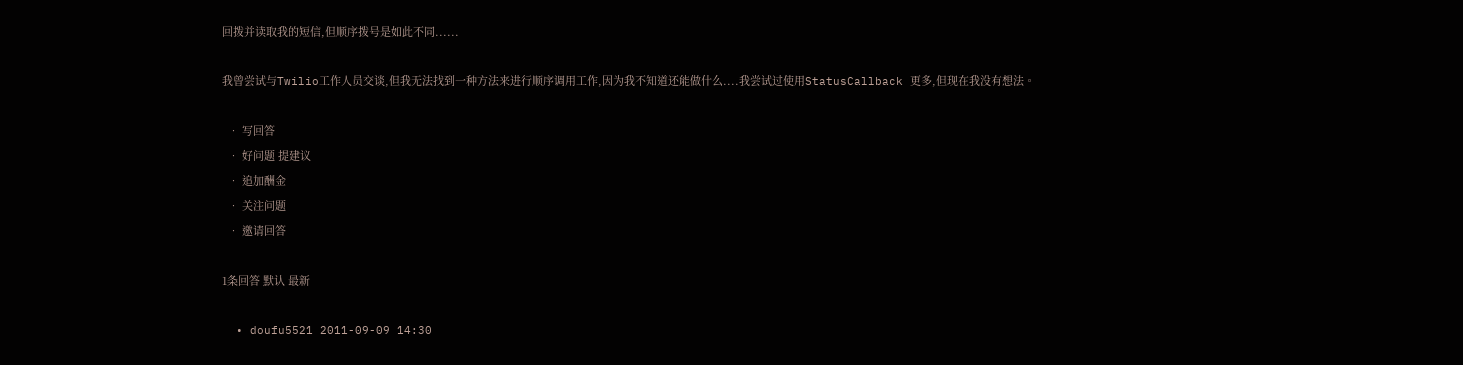回拨并读取我的短信,但顺序拨号是如此不同......

我曾尝试与Twilio工作人员交谈,但我无法找到一种方法来进行顺序调用工作,因为我不知道还能做什么....我尝试过使用StatusCallback 更多,但现在我没有想法。

  • 写回答
  • 好问题 提建议
  • 追加酬金
  • 关注问题
  • 邀请回答

1条回答 默认 最新

  • doufu5521 2011-09-09 14:30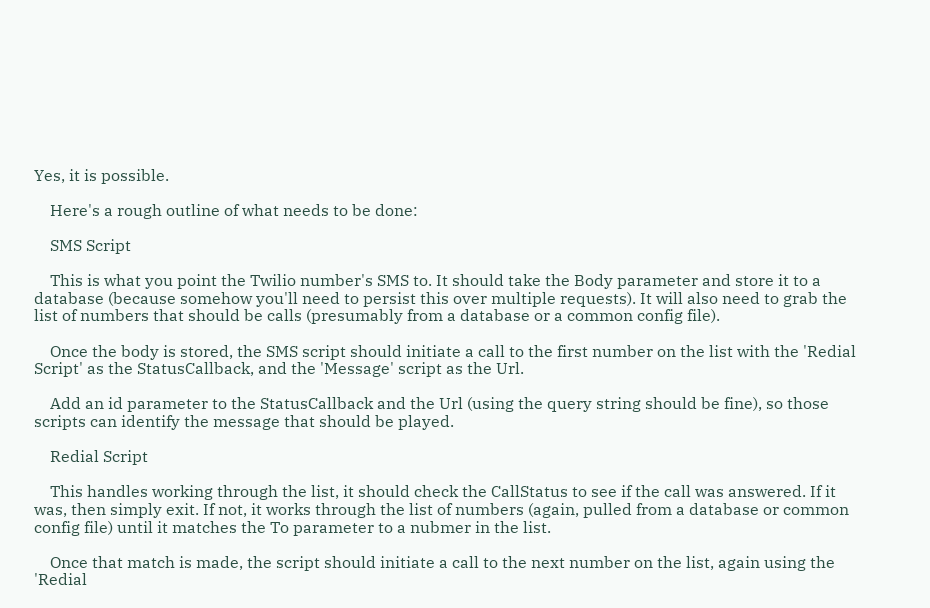Yes, it is possible.

    Here's a rough outline of what needs to be done:

    SMS Script

    This is what you point the Twilio number's SMS to. It should take the Body parameter and store it to a database (because somehow you'll need to persist this over multiple requests). It will also need to grab the list of numbers that should be calls (presumably from a database or a common config file).

    Once the body is stored, the SMS script should initiate a call to the first number on the list with the 'Redial Script' as the StatusCallback, and the 'Message' script as the Url.

    Add an id parameter to the StatusCallback and the Url (using the query string should be fine), so those scripts can identify the message that should be played.

    Redial Script

    This handles working through the list, it should check the CallStatus to see if the call was answered. If it was, then simply exit. If not, it works through the list of numbers (again, pulled from a database or common config file) until it matches the To parameter to a nubmer in the list.

    Once that match is made, the script should initiate a call to the next number on the list, again using the 'Redial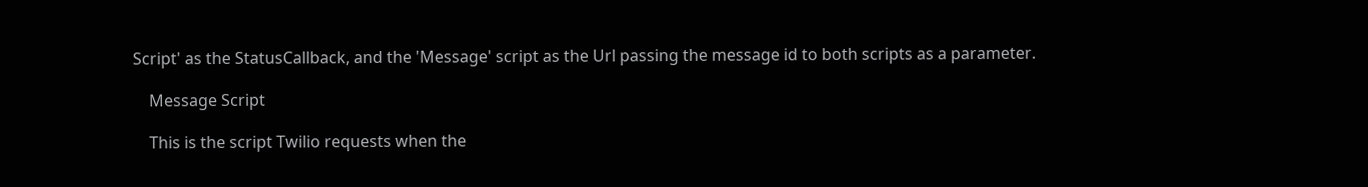Script' as the StatusCallback, and the 'Message' script as the Url passing the message id to both scripts as a parameter.

    Message Script

    This is the script Twilio requests when the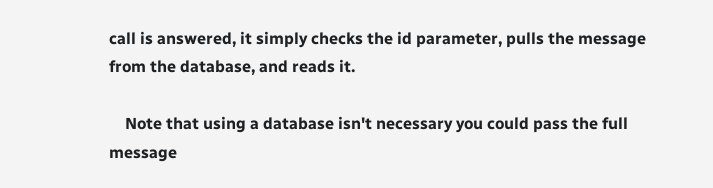call is answered, it simply checks the id parameter, pulls the message from the database, and reads it.

    Note that using a database isn't necessary you could pass the full message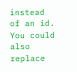instead of an id. You could also replace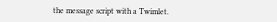the message script with a Twimlet.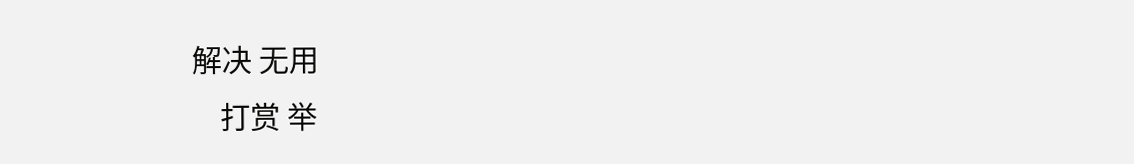解决 无用
    打赏 举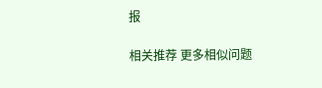报

相关推荐 更多相似问题